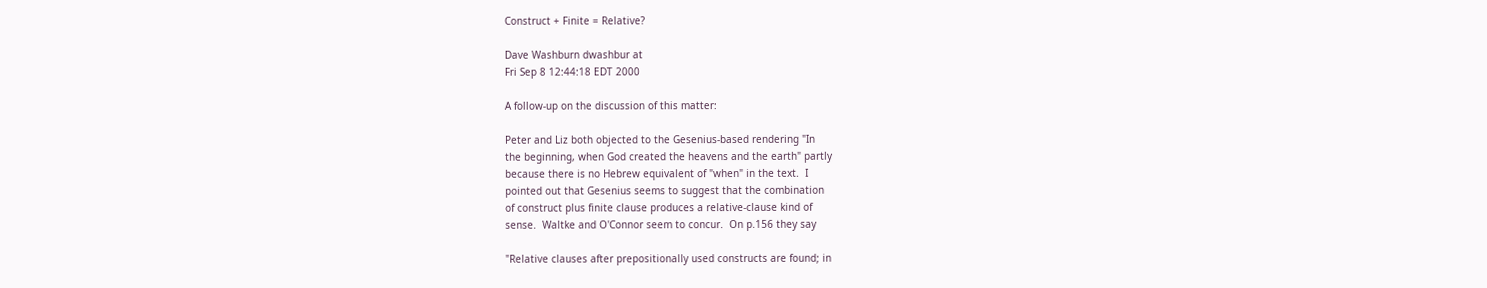Construct + Finite = Relative?

Dave Washburn dwashbur at
Fri Sep 8 12:44:18 EDT 2000

A follow-up on the discussion of this matter:

Peter and Liz both objected to the Gesenius-based rendering "In
the beginning, when God created the heavens and the earth" partly
because there is no Hebrew equivalent of "when" in the text.  I
pointed out that Gesenius seems to suggest that the combination
of construct plus finite clause produces a relative-clause kind of
sense.  Waltke and O'Connor seem to concur.  On p.156 they say

"Relative clauses after prepositionally used constructs are found; in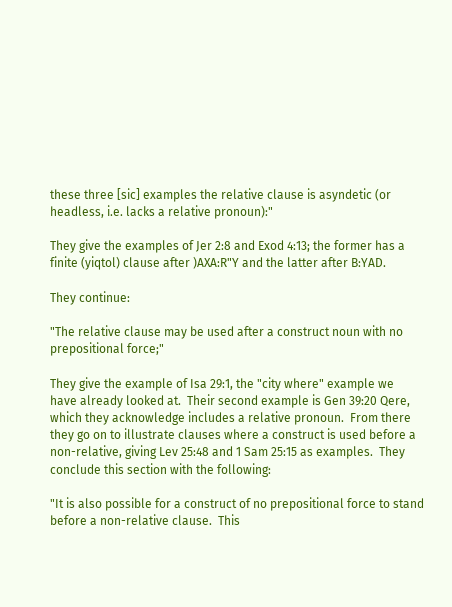these three [sic] examples the relative clause is asyndetic (or
headless, i.e. lacks a relative pronoun):"

They give the examples of Jer 2:8 and Exod 4:13; the former has a
finite (yiqtol) clause after )AXA:R"Y and the latter after B:YAD.

They continue:

"The relative clause may be used after a construct noun with no
prepositional force;"

They give the example of Isa 29:1, the "city where" example we
have already looked at.  Their second example is Gen 39:20 Qere,
which they acknowledge includes a relative pronoun.  From there
they go on to illustrate clauses where a construct is used before a
non-relative, giving Lev 25:48 and 1 Sam 25:15 as examples.  They
conclude this section with the following:

"It is also possible for a construct of no prepositional force to stand
before a non-relative clause.  This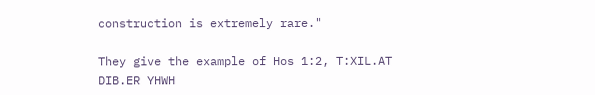construction is extremely rare."

They give the example of Hos 1:2, T:XIL.AT DIB.ER YHWH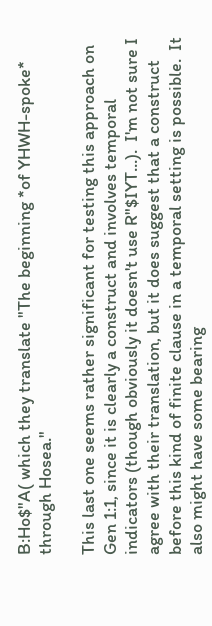B:Ho$"A( which they translate "The beginning *of YHWH-spoke*
through Hosea."

This last one seems rather significant for testing this approach on
Gen 1:1, since it is clearly a construct and involves temporal
indicators (though obviously it doesn't use R"$IYT...).  I'm not sure I
agree with their translation, but it does suggest that a construct
before this kind of finite clause in a temporal setting is possible.  It
also might have some bearing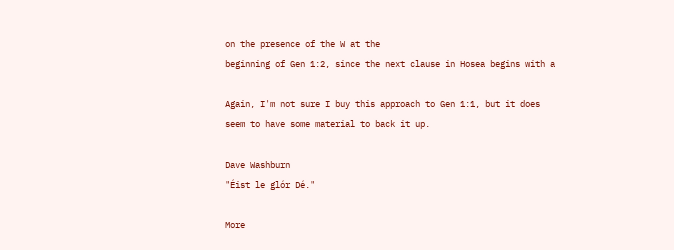on the presence of the W at the
beginning of Gen 1:2, since the next clause in Hosea begins with a

Again, I'm not sure I buy this approach to Gen 1:1, but it does
seem to have some material to back it up.

Dave Washburn
"Éist le glór Dé."

More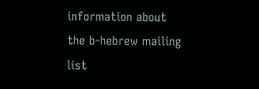information about the b-hebrew mailing list